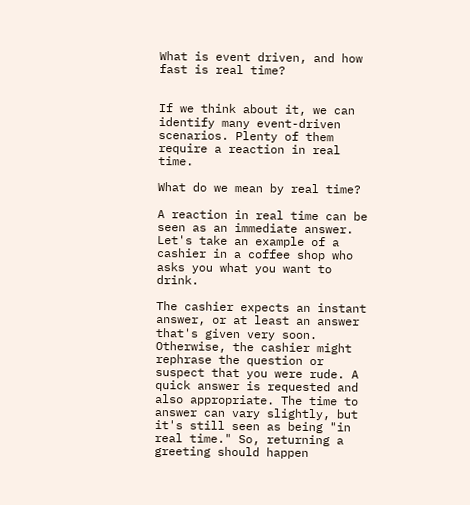What is event driven, and how fast is real time?


If we think about it, we can identify many event-driven scenarios. Plenty of them require a reaction in real time.

What do we mean by real time?

A reaction in real time can be seen as an immediate answer. Let's take an example of a cashier in a coffee shop who asks you what you want to drink.

The cashier expects an instant answer, or at least an answer that's given very soon. Otherwise, the cashier might rephrase the question or suspect that you were rude. A quick answer is requested and also appropriate. The time to answer can vary slightly, but it's still seen as being "in real time." So, returning a greeting should happen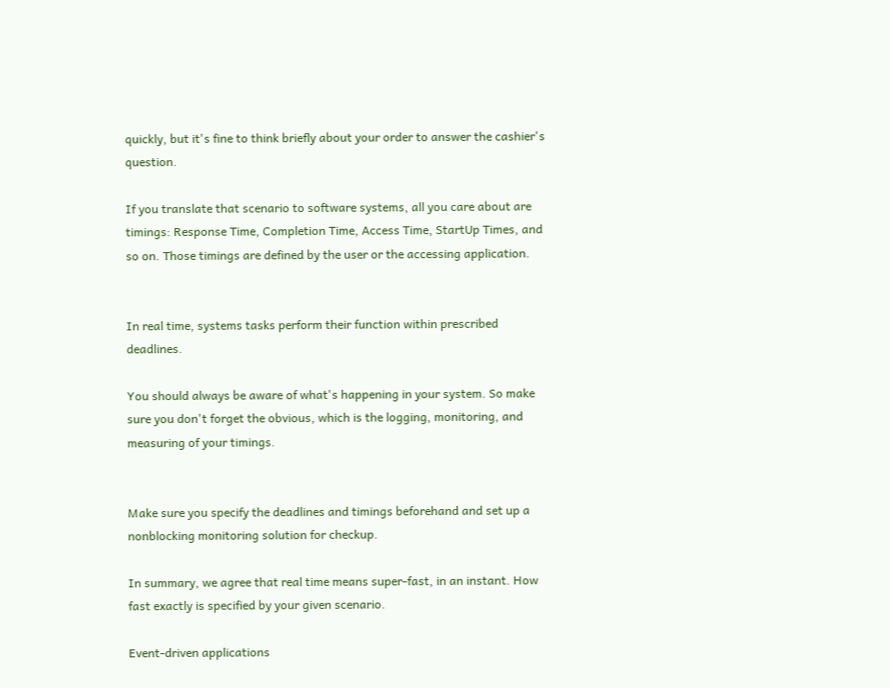quickly, but it's fine to think briefly about your order to answer the cashier's question.

If you translate that scenario to software systems, all you care about are timings: Response Time, Completion Time, Access Time, StartUp Times, and so on. Those timings are defined by the user or the accessing application.


In real time, systems tasks perform their function within prescribed deadlines.

You should always be aware of what's happening in your system. So make sure you don't forget the obvious, which is the logging, monitoring, and measuring of your timings.


Make sure you specify the deadlines and timings beforehand and set up a nonblocking monitoring solution for checkup.

In summary, we agree that real time means super-fast, in an instant. How fast exactly is specified by your given scenario.

Event-driven applications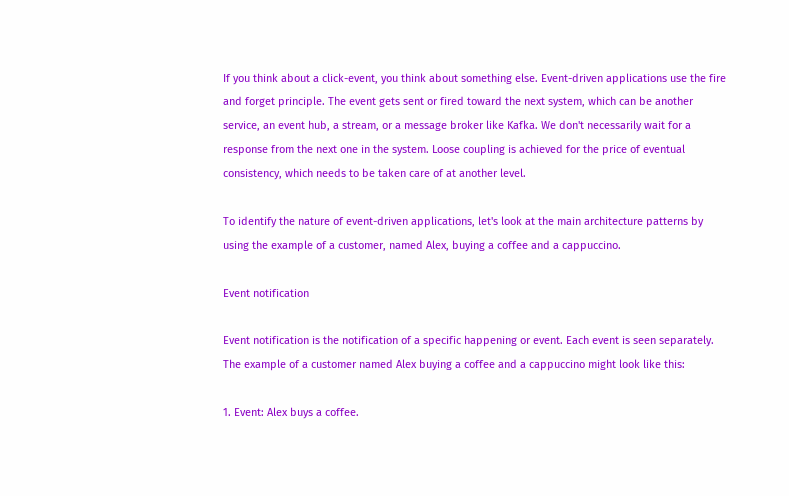If you think about a click-event, you think about something else. Event-driven applications use the fire and forget principle. The event gets sent or fired toward the next system, which can be another service, an event hub, a stream, or a message broker like Kafka. We don't necessarily wait for a response from the next one in the system. Loose coupling is achieved for the price of eventual consistency, which needs to be taken care of at another level.

To identify the nature of event-driven applications, let's look at the main architecture patterns by using the example of a customer, named Alex, buying a coffee and a cappuccino.

Event notification

Event notification is the notification of a specific happening or event. Each event is seen separately. The example of a customer named Alex buying a coffee and a cappuccino might look like this:

1. Event: Alex buys a coffee.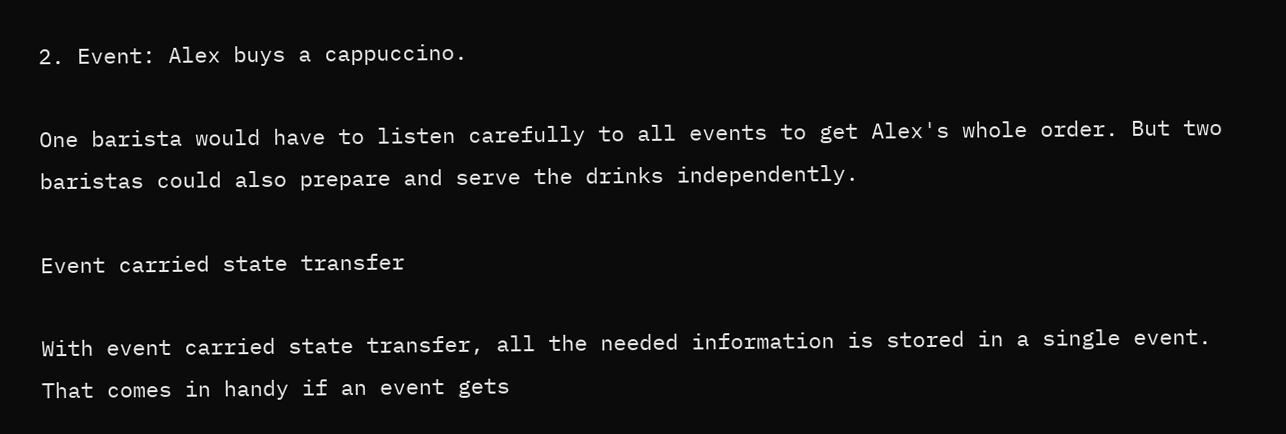2. Event: Alex buys a cappuccino.

One barista would have to listen carefully to all events to get Alex's whole order. But two baristas could also prepare and serve the drinks independently.

Event carried state transfer

With event carried state transfer, all the needed information is stored in a single event. That comes in handy if an event gets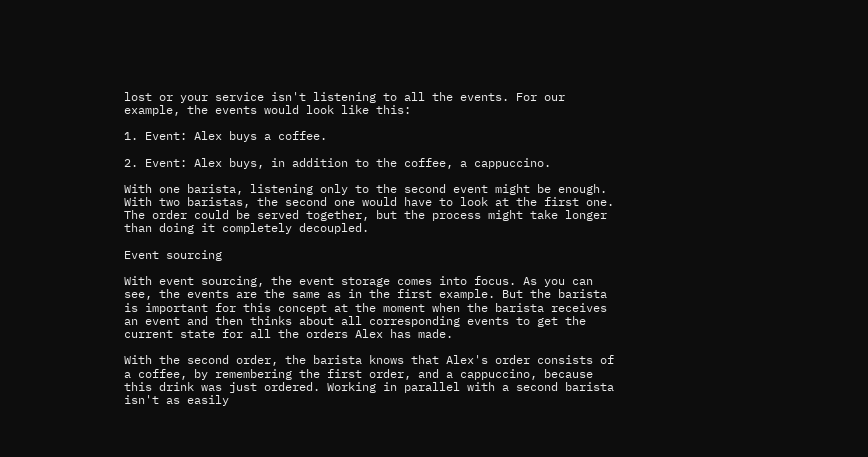lost or your service isn't listening to all the events. For our example, the events would look like this:

1. Event: Alex buys a coffee.

2. Event: Alex buys, in addition to the coffee, a cappuccino.

With one barista, listening only to the second event might be enough. With two baristas, the second one would have to look at the first one. The order could be served together, but the process might take longer than doing it completely decoupled.

Event sourcing

With event sourcing, the event storage comes into focus. As you can see, the events are the same as in the first example. But the barista is important for this concept at the moment when the barista receives an event and then thinks about all corresponding events to get the current state for all the orders Alex has made.

With the second order, the barista knows that Alex's order consists of a coffee, by remembering the first order, and a cappuccino, because this drink was just ordered. Working in parallel with a second barista isn't as easily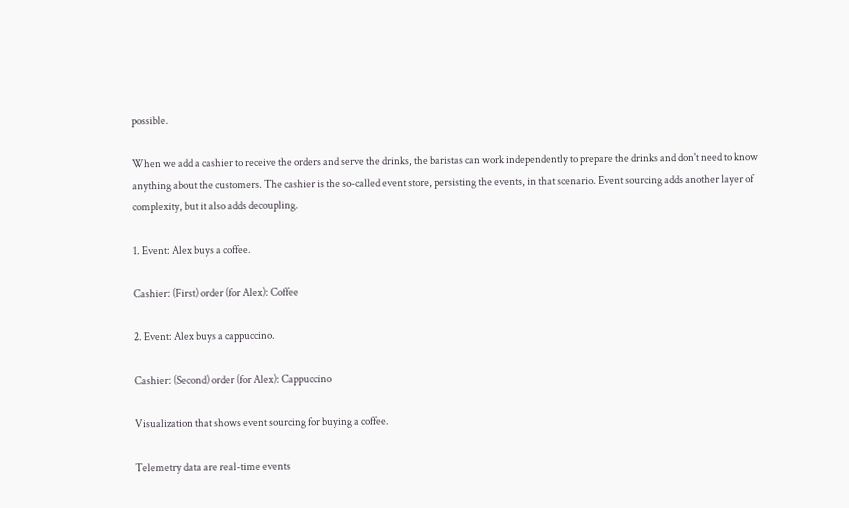possible.

When we add a cashier to receive the orders and serve the drinks, the baristas can work independently to prepare the drinks and don't need to know anything about the customers. The cashier is the so-called event store, persisting the events, in that scenario. Event sourcing adds another layer of complexity, but it also adds decoupling.

1. Event: Alex buys a coffee.

Cashier: (First) order (for Alex): Coffee

2. Event: Alex buys a cappuccino.

Cashier: (Second) order (for Alex): Cappuccino

Visualization that shows event sourcing for buying a coffee.

Telemetry data are real-time events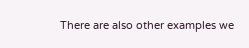There are also other examples we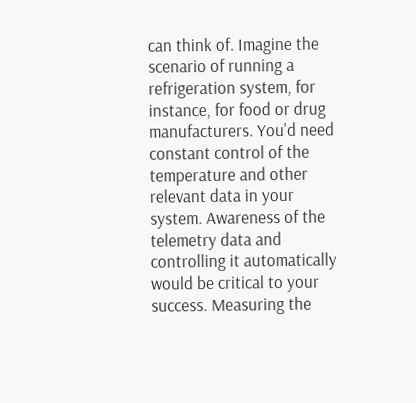can think of. Imagine the scenario of running a refrigeration system, for instance, for food or drug manufacturers. You'd need constant control of the temperature and other relevant data in your system. Awareness of the telemetry data and controlling it automatically would be critical to your success. Measuring the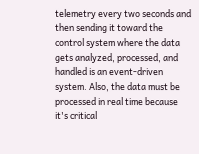telemetry every two seconds and then sending it toward the control system where the data gets analyzed, processed, and handled is an event-driven system. Also, the data must be processed in real time because it's critical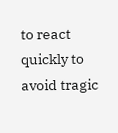to react quickly to avoid tragic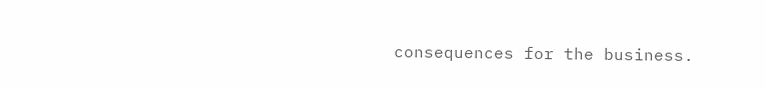consequences for the business.